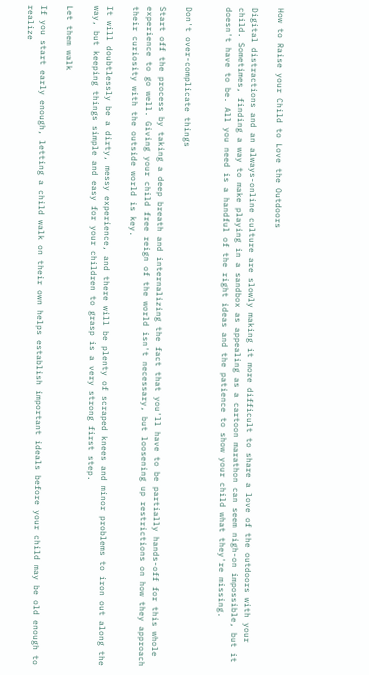How to Raise your Child to Love the Outdoors

Digital distractions and an always-online culture are slowly making it more difficult to share a love of the outdoors with your child. Sometimes, finding a way to make playing in a sandbox as appealing as a cartoon marathon can seem nigh-on impossible, but it doesn't have to be. All you need is a handful of the right ideas and the patience to show your child what they're missing.


Don't over-complicate things

Start off the process by taking a deep breath and internalizing the fact that you'll have to be partially hands-off for this whole experience to go well. Giving your child free reign of the world isn't necessary, but loosening up restrictions on how they approach their curiosity with the outside world is key.

It will doubtlessly be a dirty, messy experience, and there will be plenty of scraped knees and minor problems to iron out along the way, but keeping things simple and easy for your children to grasp is a very strong first step.

Let them walk

If you start early enough, letting a child walk on their own helps establish important ideals before your child may be old enough to realize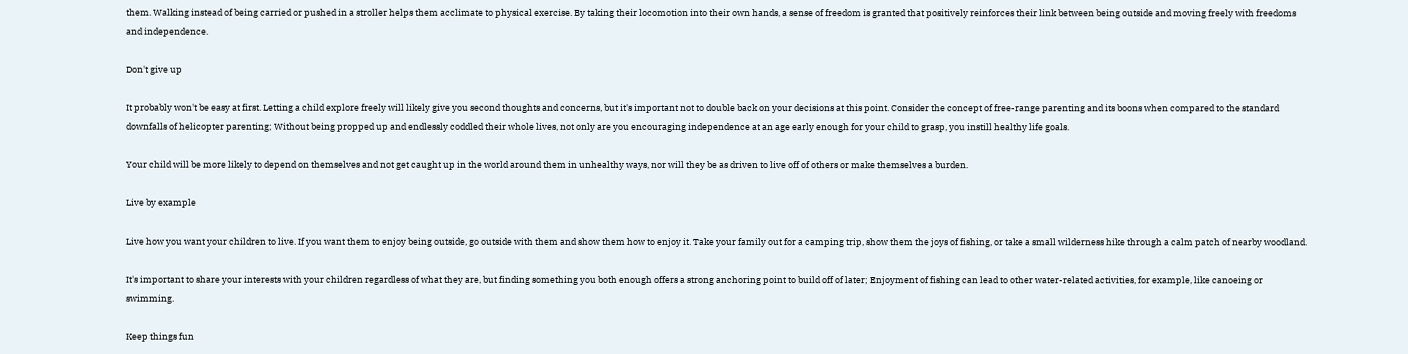them. Walking instead of being carried or pushed in a stroller helps them acclimate to physical exercise. By taking their locomotion into their own hands, a sense of freedom is granted that positively reinforces their link between being outside and moving freely with freedoms and independence.

Don't give up

It probably won't be easy at first. Letting a child explore freely will likely give you second thoughts and concerns, but it's important not to double back on your decisions at this point. Consider the concept of free-range parenting and its boons when compared to the standard downfalls of helicopter parenting; Without being propped up and endlessly coddled their whole lives, not only are you encouraging independence at an age early enough for your child to grasp, you instill healthy life goals.

Your child will be more likely to depend on themselves and not get caught up in the world around them in unhealthy ways, nor will they be as driven to live off of others or make themselves a burden.

Live by example

Live how you want your children to live. If you want them to enjoy being outside, go outside with them and show them how to enjoy it. Take your family out for a camping trip, show them the joys of fishing, or take a small wilderness hike through a calm patch of nearby woodland.

It's important to share your interests with your children regardless of what they are, but finding something you both enough offers a strong anchoring point to build off of later; Enjoyment of fishing can lead to other water-related activities, for example, like canoeing or swimming.

Keep things fun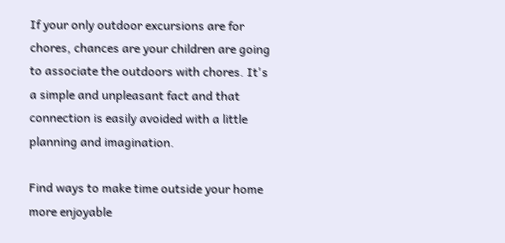If your only outdoor excursions are for chores, chances are your children are going to associate the outdoors with chores. It's a simple and unpleasant fact and that connection is easily avoided with a little planning and imagination.

Find ways to make time outside your home more enjoyable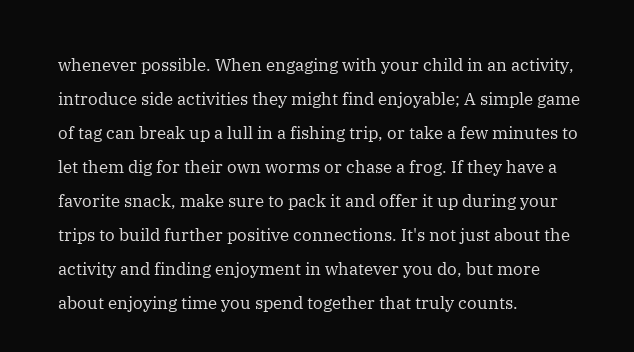whenever possible. When engaging with your child in an activity, introduce side activities they might find enjoyable; A simple game of tag can break up a lull in a fishing trip, or take a few minutes to let them dig for their own worms or chase a frog. If they have a favorite snack, make sure to pack it and offer it up during your trips to build further positive connections. It's not just about the activity and finding enjoyment in whatever you do, but more about enjoying time you spend together that truly counts.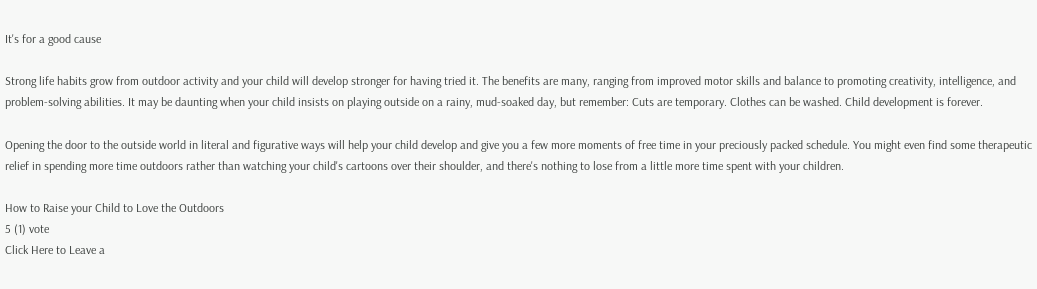It's for a good cause

Strong life habits grow from outdoor activity and your child will develop stronger for having tried it. The benefits are many, ranging from improved motor skills and balance to promoting creativity, intelligence, and problem-solving abilities. It may be daunting when your child insists on playing outside on a rainy, mud-soaked day, but remember: Cuts are temporary. Clothes can be washed. Child development is forever.

Opening the door to the outside world in literal and figurative ways will help your child develop and give you a few more moments of free time in your preciously packed schedule. You might even find some therapeutic relief in spending more time outdoors rather than watching your child's cartoons over their shoulder, and there's nothing to lose from a little more time spent with your children.

How to Raise your Child to Love the Outdoors
5 (1) vote
Click Here to Leave a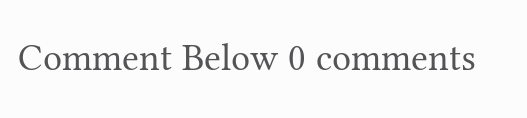Comment Below 0 comments